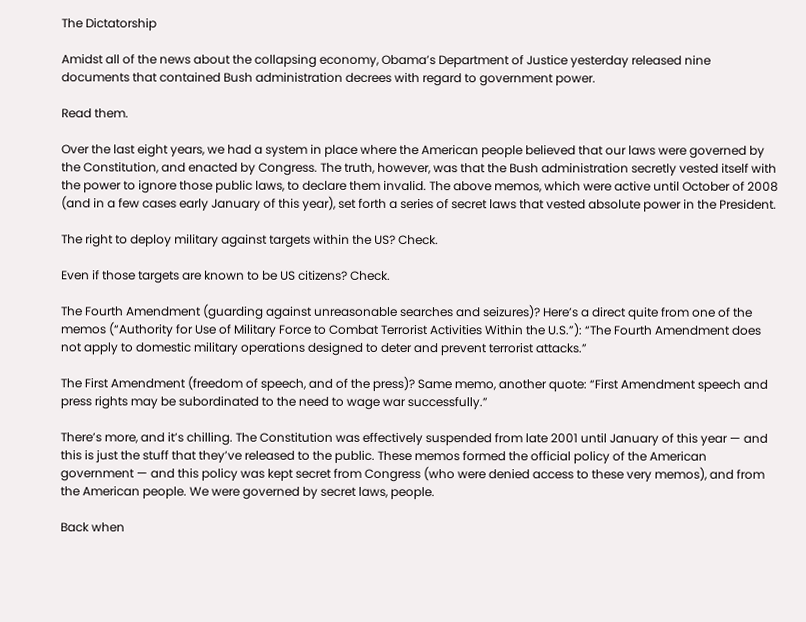The Dictatorship

Amidst all of the news about the collapsing economy, Obama’s Department of Justice yesterday released nine documents that contained Bush administration decrees with regard to government power.

Read them.

Over the last eight years, we had a system in place where the American people believed that our laws were governed by the Constitution, and enacted by Congress. The truth, however, was that the Bush administration secretly vested itself with the power to ignore those public laws, to declare them invalid. The above memos, which were active until October of 2008 (and in a few cases early January of this year), set forth a series of secret laws that vested absolute power in the President.

The right to deploy military against targets within the US? Check.

Even if those targets are known to be US citizens? Check.

The Fourth Amendment (guarding against unreasonable searches and seizures)? Here’s a direct quite from one of the memos (“Authority for Use of Military Force to Combat Terrorist Activities Within the U.S.”): “The Fourth Amendment does not apply to domestic military operations designed to deter and prevent terrorist attacks.”

The First Amendment (freedom of speech, and of the press)? Same memo, another quote: “First Amendment speech and press rights may be subordinated to the need to wage war successfully.”

There’s more, and it’s chilling. The Constitution was effectively suspended from late 2001 until January of this year — and this is just the stuff that they’ve released to the public. These memos formed the official policy of the American government — and this policy was kept secret from Congress (who were denied access to these very memos), and from the American people. We were governed by secret laws, people.

Back when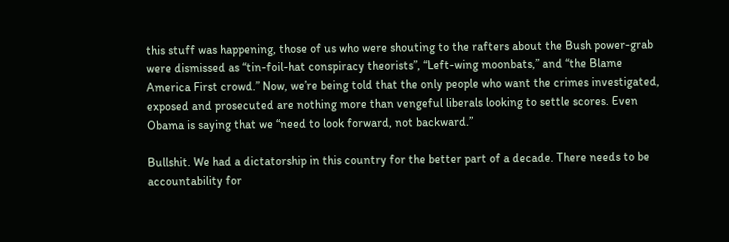this stuff was happening, those of us who were shouting to the rafters about the Bush power-grab were dismissed as “tin-foil-hat conspiracy theorists”, “Left-wing moonbats,” and “the Blame America First crowd.” Now, we’re being told that the only people who want the crimes investigated, exposed and prosecuted are nothing more than vengeful liberals looking to settle scores. Even Obama is saying that we “need to look forward, not backward.”

Bullshit. We had a dictatorship in this country for the better part of a decade. There needs to be accountability for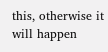this, otherwise it will happen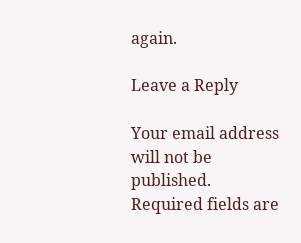again.

Leave a Reply

Your email address will not be published. Required fields are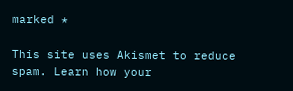marked *

This site uses Akismet to reduce spam. Learn how your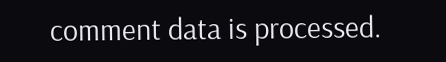comment data is processed.